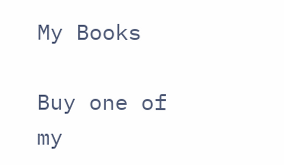My Books

Buy one of my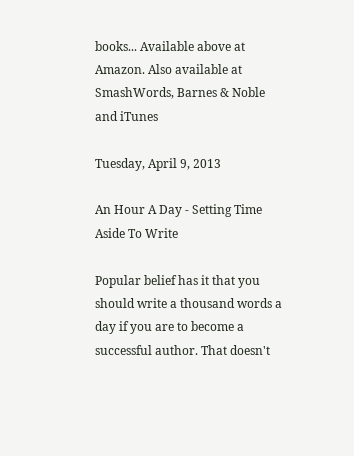books... Available above at Amazon. Also available at SmashWords, Barnes & Noble and iTunes

Tuesday, April 9, 2013

An Hour A Day - Setting Time Aside To Write

Popular belief has it that you should write a thousand words a day if you are to become a successful author. That doesn't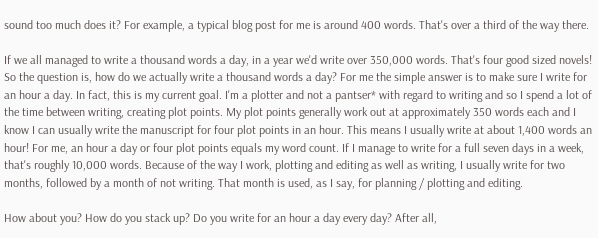sound too much does it? For example, a typical blog post for me is around 400 words. That's over a third of the way there.

If we all managed to write a thousand words a day, in a year we'd write over 350,000 words. That's four good sized novels! So the question is, how do we actually write a thousand words a day? For me the simple answer is to make sure I write for an hour a day. In fact, this is my current goal. I'm a plotter and not a pantser* with regard to writing and so I spend a lot of the time between writing, creating plot points. My plot points generally work out at approximately 350 words each and I know I can usually write the manuscript for four plot points in an hour. This means I usually write at about 1,400 words an hour! For me, an hour a day or four plot points equals my word count. If I manage to write for a full seven days in a week, that's roughly 10,000 words. Because of the way I work, plotting and editing as well as writing, I usually write for two months, followed by a month of not writing. That month is used, as I say, for planning / plotting and editing.

How about you? How do you stack up? Do you write for an hour a day every day? After all,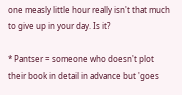one measly little hour really isn't that much to give up in your day. Is it?

* Pantser = someone who doesn't plot their book in detail in advance but 'goes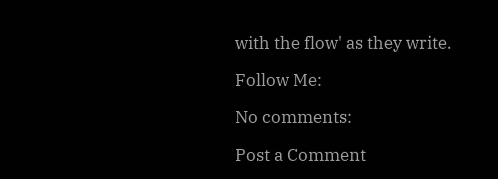with the flow' as they write.

Follow Me:

No comments:

Post a Comment